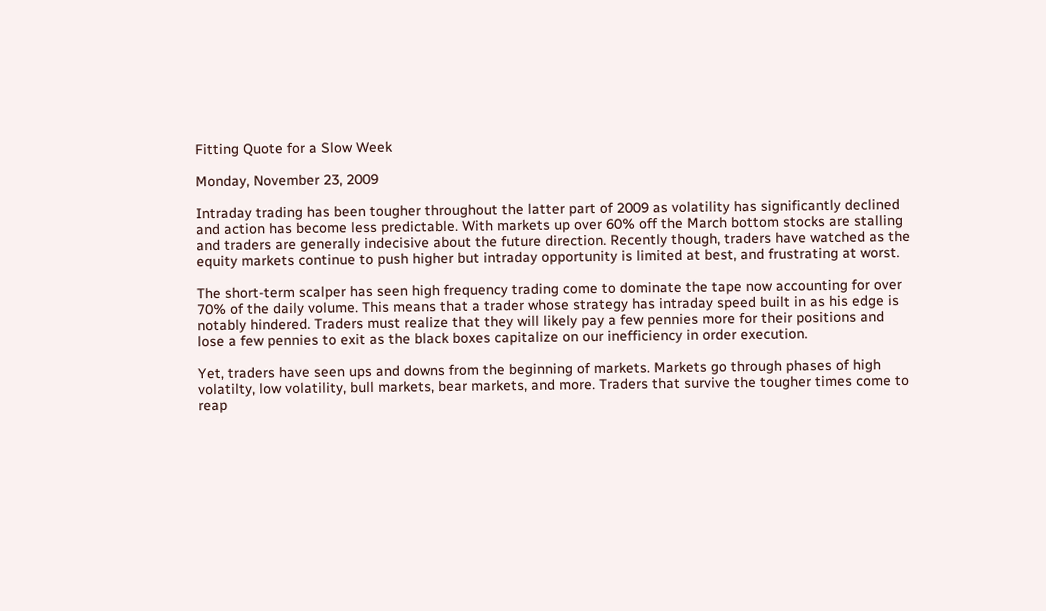Fitting Quote for a Slow Week

Monday, November 23, 2009

Intraday trading has been tougher throughout the latter part of 2009 as volatility has significantly declined and action has become less predictable. With markets up over 60% off the March bottom stocks are stalling and traders are generally indecisive about the future direction. Recently though, traders have watched as the equity markets continue to push higher but intraday opportunity is limited at best, and frustrating at worst.

The short-term scalper has seen high frequency trading come to dominate the tape now accounting for over 70% of the daily volume. This means that a trader whose strategy has intraday speed built in as his edge is notably hindered. Traders must realize that they will likely pay a few pennies more for their positions and lose a few pennies to exit as the black boxes capitalize on our inefficiency in order execution.

Yet, traders have seen ups and downs from the beginning of markets. Markets go through phases of high volatilty, low volatility, bull markets, bear markets, and more. Traders that survive the tougher times come to reap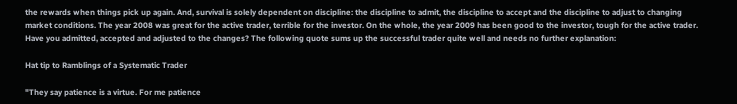the rewards when things pick up again. And, survival is solely dependent on discipline: the discipline to admit, the discipline to accept and the discipline to adjust to changing market conditions. The year 2008 was great for the active trader, terrible for the investor. On the whole, the year 2009 has been good to the investor, tough for the active trader. Have you admitted, accepted and adjusted to the changes? The following quote sums up the successful trader quite well and needs no further explanation:

Hat tip to Ramblings of a Systematic Trader

"They say patience is a virtue. For me patience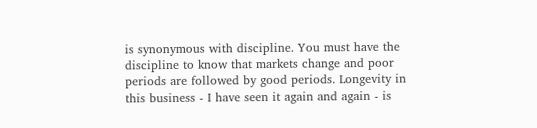is synonymous with discipline. You must have the discipline to know that markets change and poor periods are followed by good periods. Longevity in this business - I have seen it again and again - is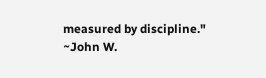measured by discipline." ~John W.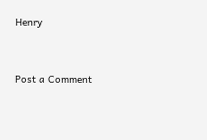Henry


Post a Comment